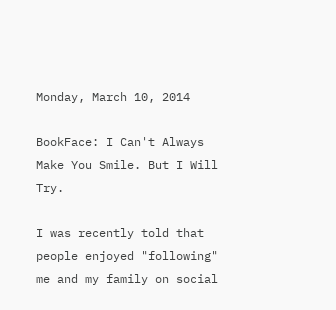Monday, March 10, 2014

BookFace: I Can't Always Make You Smile. But I Will Try.

I was recently told that people enjoyed "following" me and my family on social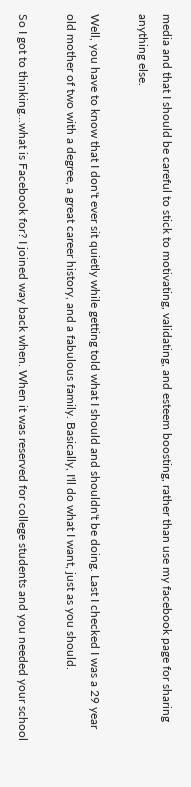media and that I should be careful to stick to motivating, validating, and esteem boosting, rather than use my facebook page for sharing anything else.

Well, you have to know that I don't ever sit quietly while getting told what I should and shouldn't be doing. Last I checked I was a 29 year old mother of two with a degree, a great career history, and a fabulous family. Basically, I'll do what I want, just as you should.

So I got to thinking...what is Facebook for? I joined way back when. When it was reserved for college students and you needed your school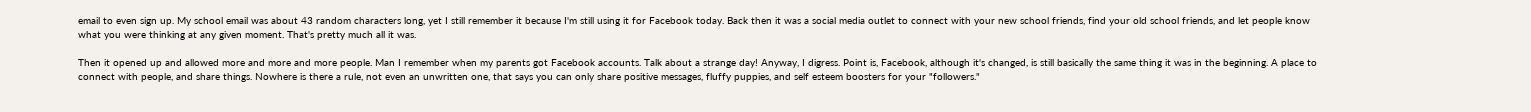email to even sign up. My school email was about 43 random characters long, yet I still remember it because I'm still using it for Facebook today. Back then it was a social media outlet to connect with your new school friends, find your old school friends, and let people know what you were thinking at any given moment. That's pretty much all it was.

Then it opened up and allowed more and more and more people. Man I remember when my parents got Facebook accounts. Talk about a strange day! Anyway, I digress. Point is, Facebook, although it's changed, is still basically the same thing it was in the beginning. A place to connect with people, and share things. Nowhere is there a rule, not even an unwritten one, that says you can only share positive messages, fluffy puppies, and self esteem boosters for your "followers."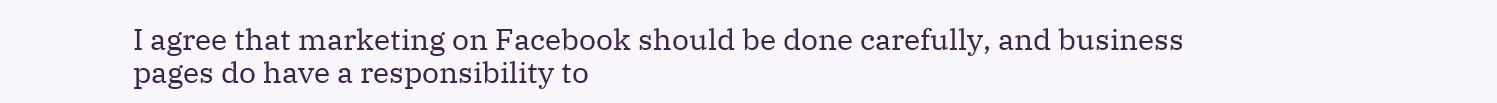I agree that marketing on Facebook should be done carefully, and business pages do have a responsibility to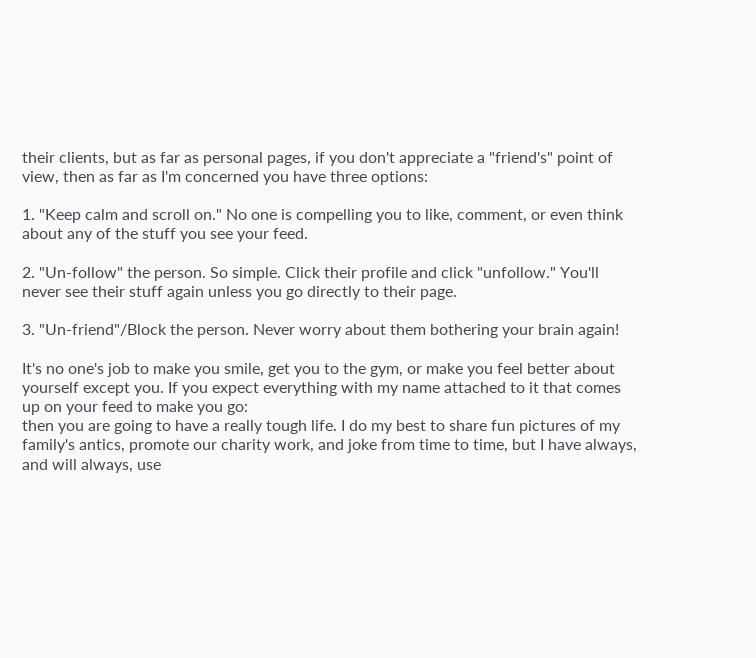their clients, but as far as personal pages, if you don't appreciate a "friend's" point of view, then as far as I'm concerned you have three options:

1. "Keep calm and scroll on." No one is compelling you to like, comment, or even think about any of the stuff you see your feed.

2. "Un-follow" the person. So simple. Click their profile and click "unfollow." You'll never see their stuff again unless you go directly to their page.

3. "Un-friend"/Block the person. Never worry about them bothering your brain again!

It's no one's job to make you smile, get you to the gym, or make you feel better about yourself except you. If you expect everything with my name attached to it that comes up on your feed to make you go:
then you are going to have a really tough life. I do my best to share fun pictures of my family's antics, promote our charity work, and joke from time to time, but I have always, and will always, use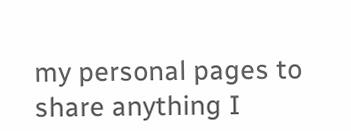my personal pages to share anything I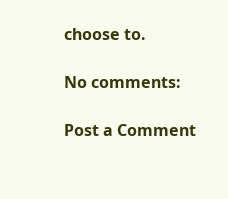choose to.

No comments:

Post a Comment